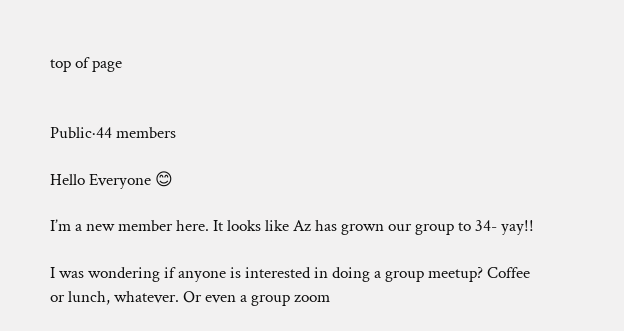top of page


Public·44 members

Hello Everyone 😊

I’m a new member here. It looks like Az has grown our group to 34- yay!!

I was wondering if anyone is interested in doing a group meetup? Coffee or lunch, whatever. Or even a group zoom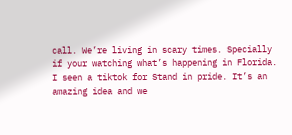call. We’re living in scary times. Specially if your watching what’s happening in Florida. I seen a tiktok for Stand in pride. It’s an amazing idea and we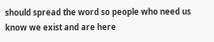should spread the word so people who need us know we exist and are here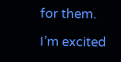for them.

I’m excited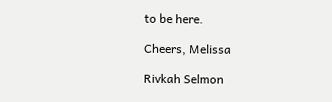to be here.

Cheers, Melissa

Rivkah Selmon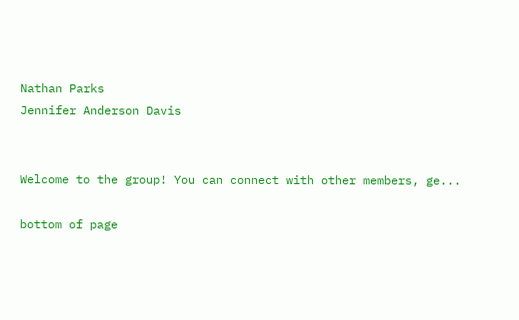Nathan Parks
Jennifer Anderson Davis


Welcome to the group! You can connect with other members, ge...

bottom of page